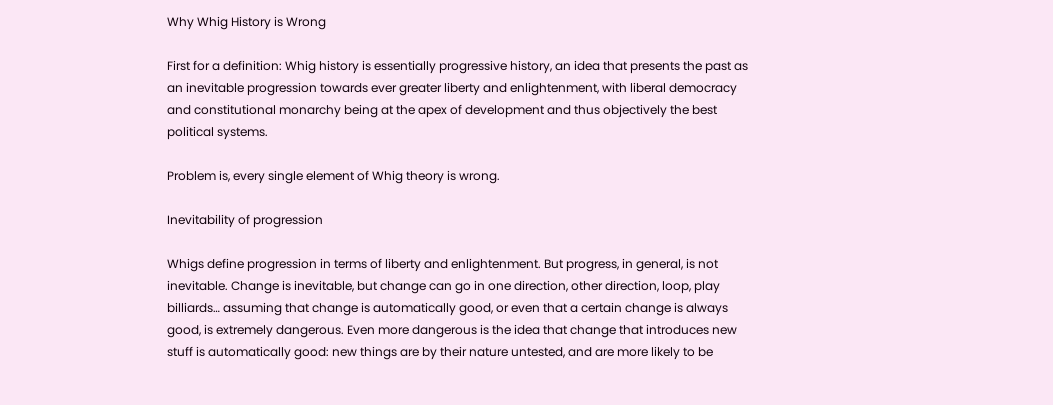Why Whig History is Wrong

First for a definition: Whig history is essentially progressive history, an idea that presents the past as an inevitable progression towards ever greater liberty and enlightenment, with liberal democracy and constitutional monarchy being at the apex of development and thus objectively the best political systems.

Problem is, every single element of Whig theory is wrong.

Inevitability of progression

Whigs define progression in terms of liberty and enlightenment. But progress, in general, is not inevitable. Change is inevitable, but change can go in one direction, other direction, loop, play billiards… assuming that change is automatically good, or even that a certain change is always good, is extremely dangerous. Even more dangerous is the idea that change that introduces new stuff is automatically good: new things are by their nature untested, and are more likely to be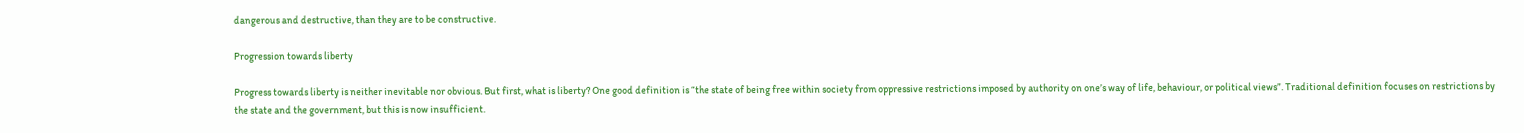dangerous and destructive, than they are to be constructive.

Progression towards liberty

Progress towards liberty is neither inevitable nor obvious. But first, what is liberty? One good definition is “the state of being free within society from oppressive restrictions imposed by authority on one’s way of life, behaviour, or political views”. Traditional definition focuses on restrictions by the state and the government, but this is now insufficient.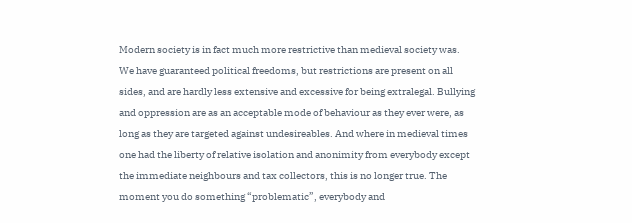Modern society is in fact much more restrictive than medieval society was. We have guaranteed political freedoms, but restrictions are present on all sides, and are hardly less extensive and excessive for being extralegal. Bullying and oppression are as an acceptable mode of behaviour as they ever were, as long as they are targeted against undesireables. And where in medieval times one had the liberty of relative isolation and anonimity from everybody except the immediate neighbours and tax collectors, this is no longer true. The moment you do something “problematic”, everybody and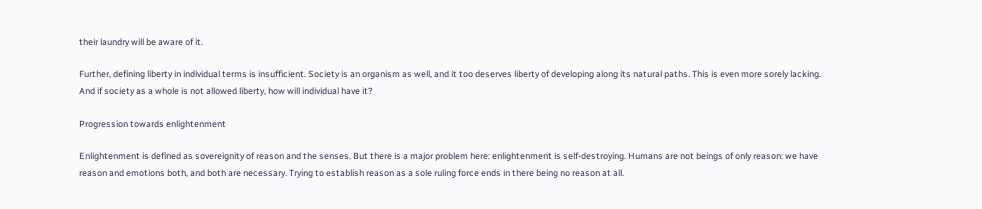their laundry will be aware of it.

Further, defining liberty in individual terms is insufficient. Society is an organism as well, and it too deserves liberty of developing along its natural paths. This is even more sorely lacking. And if society as a whole is not allowed liberty, how will individual have it?

Progression towards enlightenment

Enlightenment is defined as sovereignity of reason and the senses. But there is a major problem here: enlightenment is self-destroying. Humans are not beings of only reason: we have reason and emotions both, and both are necessary. Trying to establish reason as a sole ruling force ends in there being no reason at all.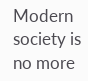Modern society is no more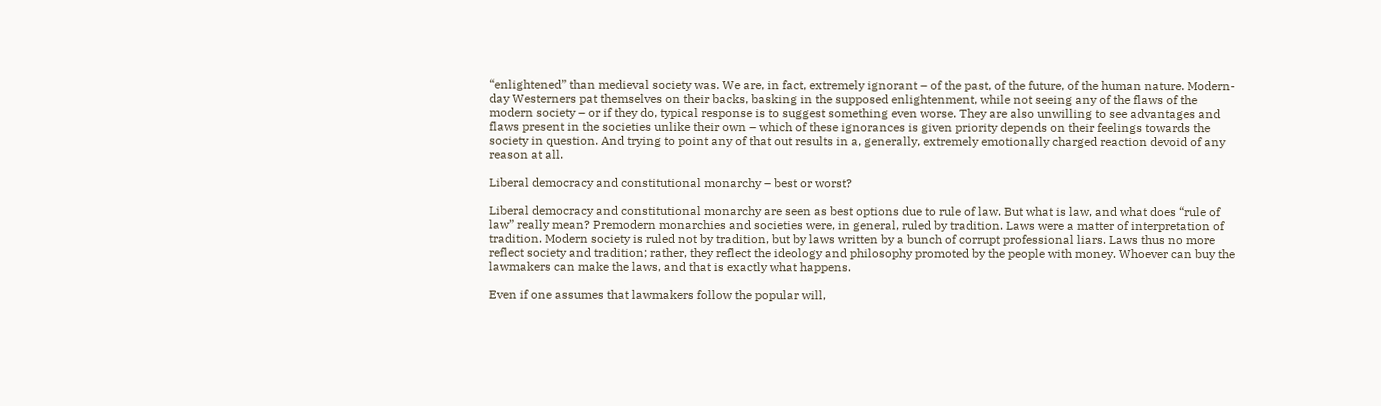“enlightened” than medieval society was. We are, in fact, extremely ignorant – of the past, of the future, of the human nature. Modern-day Westerners pat themselves on their backs, basking in the supposed enlightenment, while not seeing any of the flaws of the modern society – or if they do, typical response is to suggest something even worse. They are also unwilling to see advantages and flaws present in the societies unlike their own – which of these ignorances is given priority depends on their feelings towards the society in question. And trying to point any of that out results in a, generally, extremely emotionally charged reaction devoid of any reason at all.

Liberal democracy and constitutional monarchy – best or worst?

Liberal democracy and constitutional monarchy are seen as best options due to rule of law. But what is law, and what does “rule of law” really mean? Premodern monarchies and societies were, in general, ruled by tradition. Laws were a matter of interpretation of tradition. Modern society is ruled not by tradition, but by laws written by a bunch of corrupt professional liars. Laws thus no more reflect society and tradition; rather, they reflect the ideology and philosophy promoted by the people with money. Whoever can buy the lawmakers can make the laws, and that is exactly what happens.

Even if one assumes that lawmakers follow the popular will,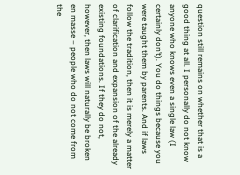question still remains on whether that is a good thing at all. I personally do not know anyone who knows even a single law (I certainly don’t). You do things because you were taught them by parents. And if laws follow the tradition, then it is merely a matter of clarification and expansion of the already existing foundations. If they do not, however, then laws will naturally be broken en masse – people who do not come from the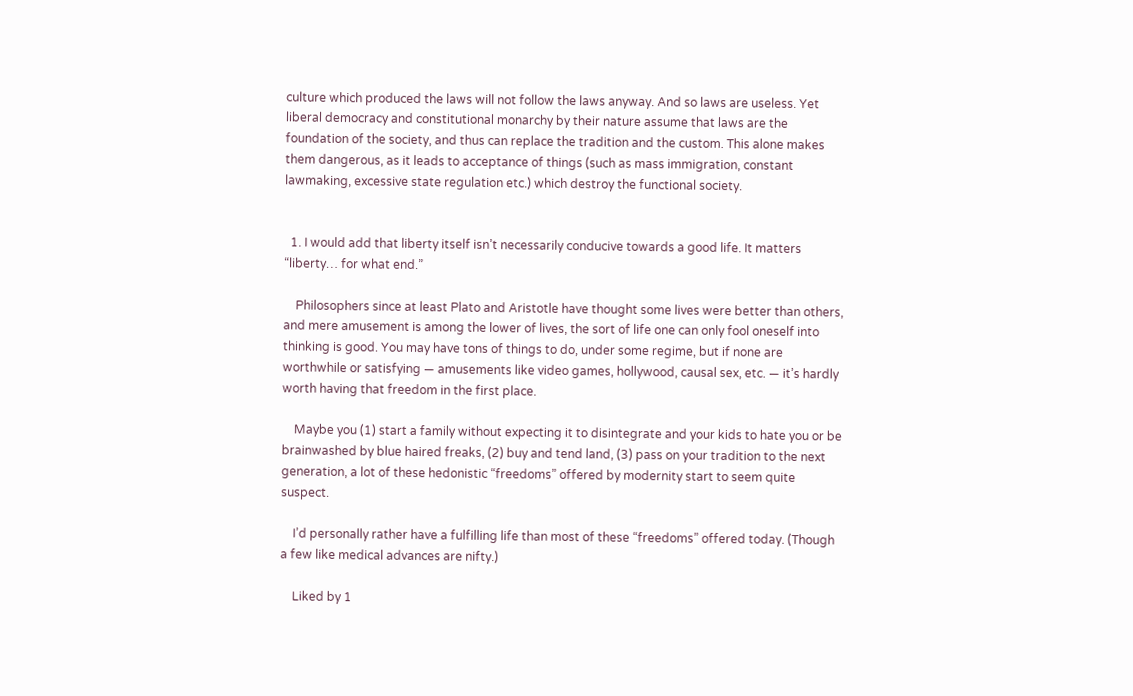culture which produced the laws will not follow the laws anyway. And so laws are useless. Yet liberal democracy and constitutional monarchy by their nature assume that laws are the foundation of the society, and thus can replace the tradition and the custom. This alone makes them dangerous, as it leads to acceptance of things (such as mass immigration, constant lawmaking, excessive state regulation etc.) which destroy the functional society.


  1. I would add that liberty itself isn’t necessarily conducive towards a good life. It matters “liberty… for what end.”

    Philosophers since at least Plato and Aristotle have thought some lives were better than others, and mere amusement is among the lower of lives, the sort of life one can only fool oneself into thinking is good. You may have tons of things to do, under some regime, but if none are worthwhile or satisfying — amusements like video games, hollywood, causal sex, etc. — it’s hardly worth having that freedom in the first place.

    Maybe you (1) start a family without expecting it to disintegrate and your kids to hate you or be brainwashed by blue haired freaks, (2) buy and tend land, (3) pass on your tradition to the next generation, a lot of these hedonistic “freedoms” offered by modernity start to seem quite suspect.

    I’d personally rather have a fulfilling life than most of these “freedoms” offered today. (Though a few like medical advances are nifty.)

    Liked by 1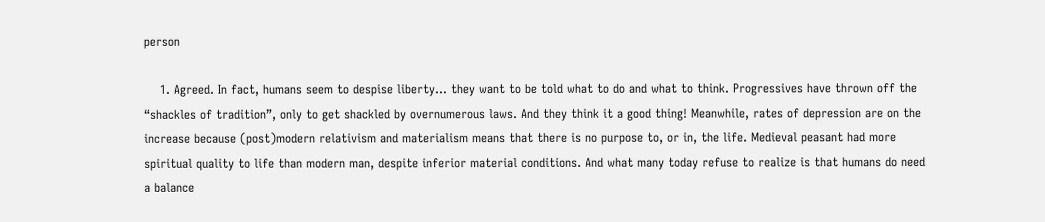person

    1. Agreed. In fact, humans seem to despise liberty… they want to be told what to do and what to think. Progressives have thrown off the “shackles of tradition”, only to get shackled by overnumerous laws. And they think it a good thing! Meanwhile, rates of depression are on the increase because (post)modern relativism and materialism means that there is no purpose to, or in, the life. Medieval peasant had more spiritual quality to life than modern man, despite inferior material conditions. And what many today refuse to realize is that humans do need a balance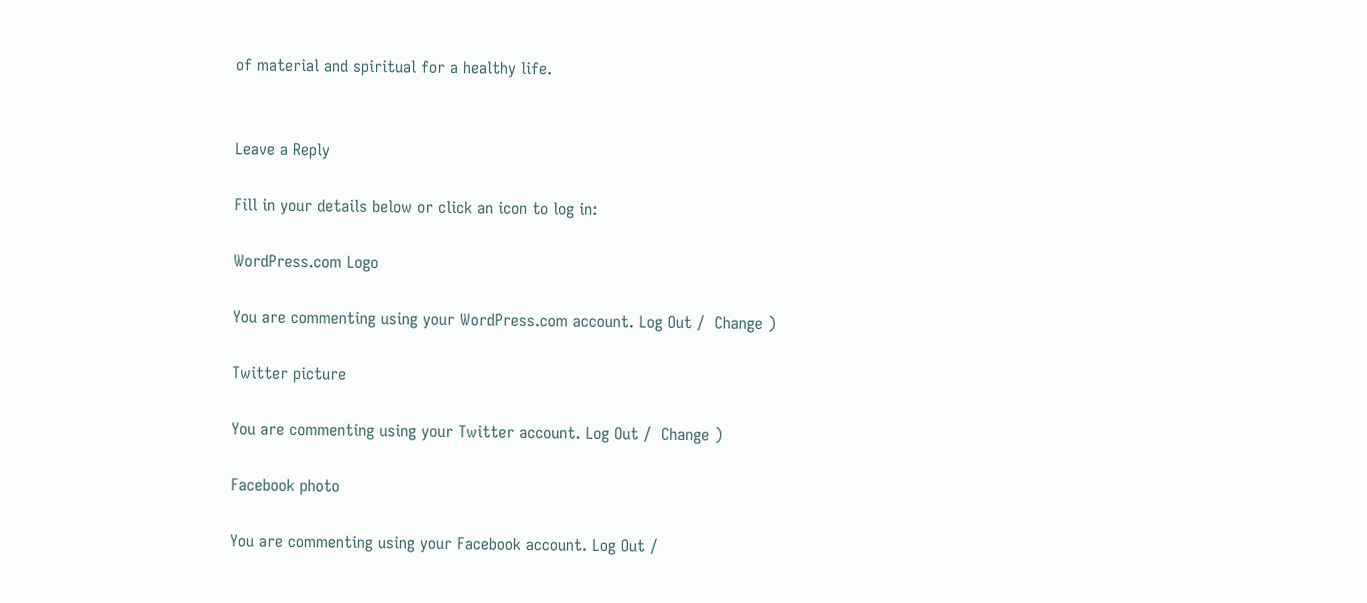of material and spiritual for a healthy life.


Leave a Reply

Fill in your details below or click an icon to log in:

WordPress.com Logo

You are commenting using your WordPress.com account. Log Out /  Change )

Twitter picture

You are commenting using your Twitter account. Log Out /  Change )

Facebook photo

You are commenting using your Facebook account. Log Out /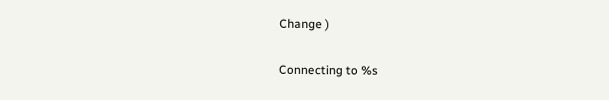Change )

Connecting to %s